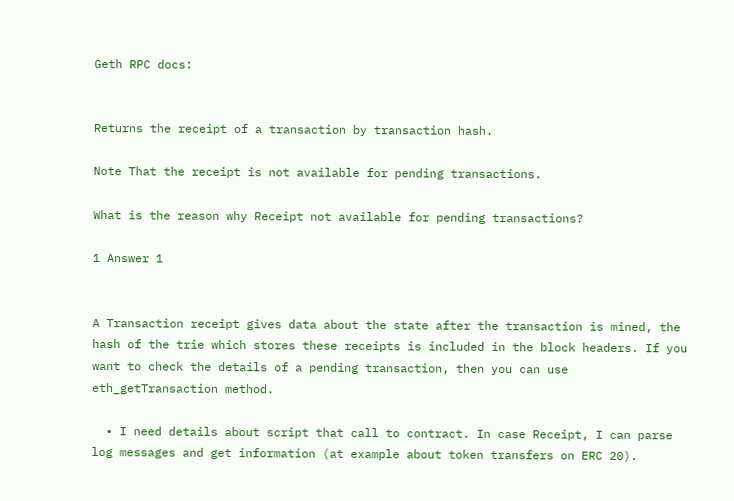Geth RPC docs:


Returns the receipt of a transaction by transaction hash.

Note That the receipt is not available for pending transactions.

What is the reason why Receipt not available for pending transactions?

1 Answer 1


A Transaction receipt gives data about the state after the transaction is mined, the hash of the trie which stores these receipts is included in the block headers. If you want to check the details of a pending transaction, then you can use eth_getTransaction method.

  • I need details about script that call to contract. In case Receipt, I can parse log messages and get information (at example about token transfers on ERC 20).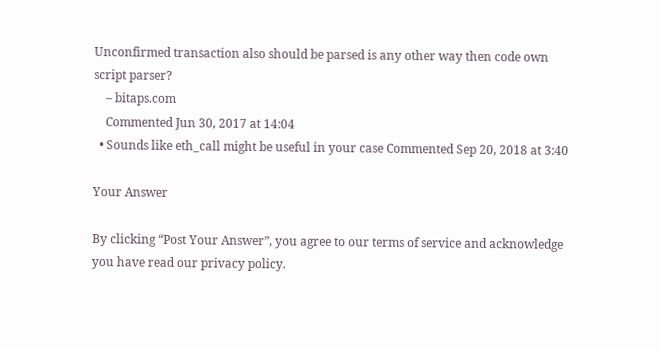Unconfirmed transaction also should be parsed is any other way then code own script parser?
    – bitaps.com
    Commented Jun 30, 2017 at 14:04
  • Sounds like eth_call might be useful in your case Commented Sep 20, 2018 at 3:40

Your Answer

By clicking “Post Your Answer”, you agree to our terms of service and acknowledge you have read our privacy policy.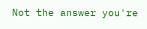Not the answer you're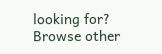looking for? Browse other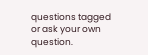questions tagged or ask your own question.